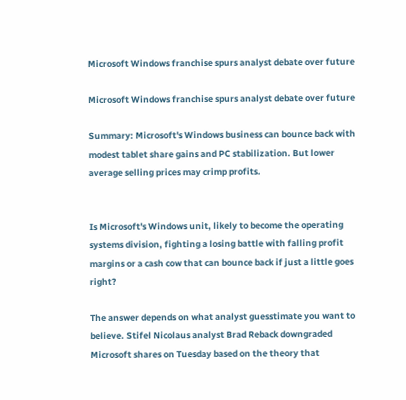Microsoft Windows franchise spurs analyst debate over future

Microsoft Windows franchise spurs analyst debate over future

Summary: Microsoft's Windows business can bounce back with modest tablet share gains and PC stabilization. But lower average selling prices may crimp profits.


Is Microsoft's Windows unit, likely to become the operating systems division, fighting a losing battle with falling profit margins or a cash cow that can bounce back if just a little goes right?

The answer depends on what analyst guesstimate you want to believe. Stifel Nicolaus analyst Brad Reback downgraded Microsoft shares on Tuesday based on the theory that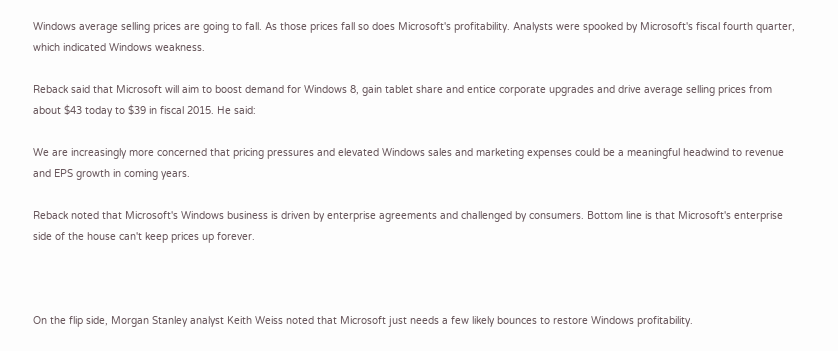Windows average selling prices are going to fall. As those prices fall so does Microsoft's profitability. Analysts were spooked by Microsoft's fiscal fourth quarter, which indicated Windows weakness.

Reback said that Microsoft will aim to boost demand for Windows 8, gain tablet share and entice corporate upgrades and drive average selling prices from about $43 today to $39 in fiscal 2015. He said:

We are increasingly more concerned that pricing pressures and elevated Windows sales and marketing expenses could be a meaningful headwind to revenue and EPS growth in coming years.

Reback noted that Microsoft's Windows business is driven by enterprise agreements and challenged by consumers. Bottom line is that Microsoft's enterprise side of the house can't keep prices up forever.



On the flip side, Morgan Stanley analyst Keith Weiss noted that Microsoft just needs a few likely bounces to restore Windows profitability.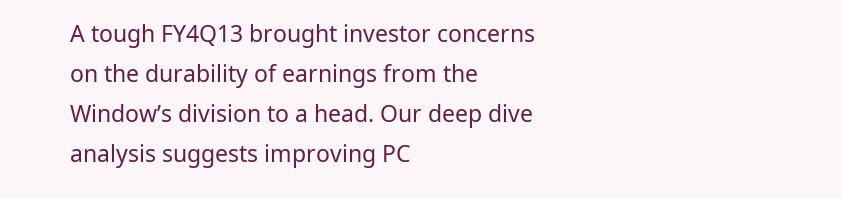A tough FY4Q13 brought investor concerns on the durability of earnings from the Window’s division to a head. Our deep dive analysis suggests improving PC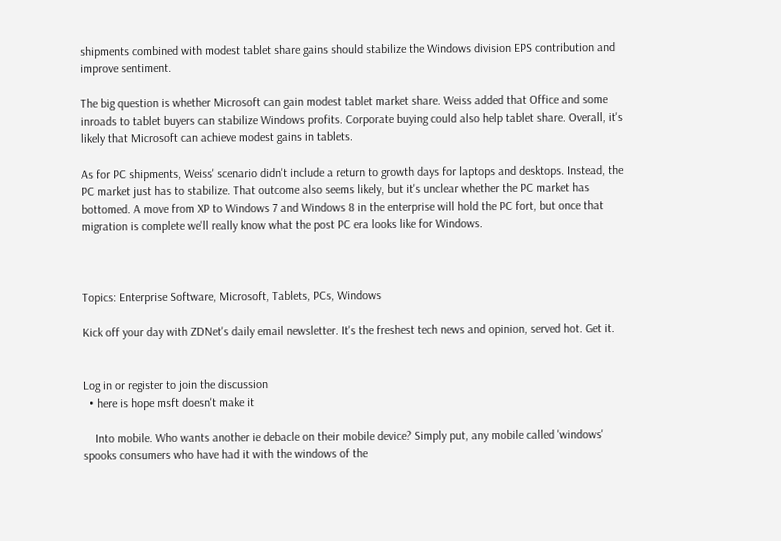shipments combined with modest tablet share gains should stabilize the Windows division EPS contribution and improve sentiment.

The big question is whether Microsoft can gain modest tablet market share. Weiss added that Office and some inroads to tablet buyers can stabilize Windows profits. Corporate buying could also help tablet share. Overall, it's likely that Microsoft can achieve modest gains in tablets.

As for PC shipments, Weiss' scenario didn't include a return to growth days for laptops and desktops. Instead, the PC market just has to stabilize. That outcome also seems likely, but it's unclear whether the PC market has bottomed. A move from XP to Windows 7 and Windows 8 in the enterprise will hold the PC fort, but once that migration is complete we'll really know what the post PC era looks like for Windows.



Topics: Enterprise Software, Microsoft, Tablets, PCs, Windows

Kick off your day with ZDNet's daily email newsletter. It's the freshest tech news and opinion, served hot. Get it.


Log in or register to join the discussion
  • here is hope msft doesn't make it

    Into mobile. Who wants another ie debacle on their mobile device? Simply put, any mobile called 'windows' spooks consumers who have had it with the windows of the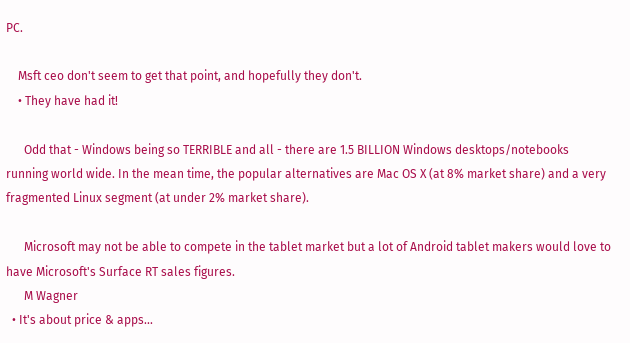PC.

    Msft ceo don't seem to get that point, and hopefully they don't.
    • They have had it!

      Odd that - Windows being so TERRIBLE and all - there are 1.5 BILLION Windows desktops/notebooks running world wide. In the mean time, the popular alternatives are Mac OS X (at 8% market share) and a very fragmented Linux segment (at under 2% market share).

      Microsoft may not be able to compete in the tablet market but a lot of Android tablet makers would love to have Microsoft's Surface RT sales figures.
      M Wagner
  • It's about price & apps...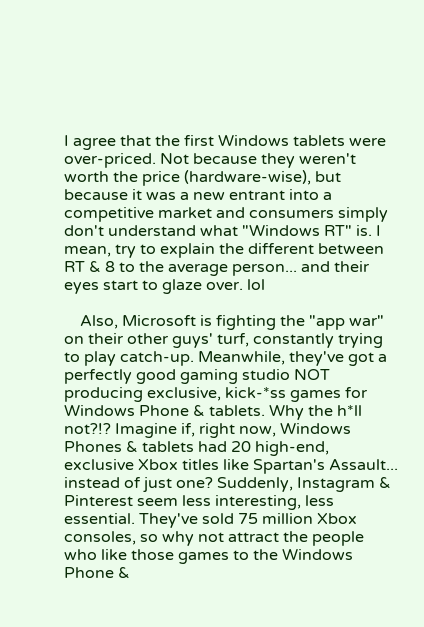I agree that the first Windows tablets were over-priced. Not because they weren't worth the price (hardware-wise), but because it was a new entrant into a competitive market and consumers simply don't understand what "Windows RT" is. I mean, try to explain the different between RT & 8 to the average person... and their eyes start to glaze over. lol

    Also, Microsoft is fighting the "app war" on their other guys' turf, constantly trying to play catch-up. Meanwhile, they've got a perfectly good gaming studio NOT producing exclusive, kick-*ss games for Windows Phone & tablets. Why the h*ll not?!? Imagine if, right now, Windows Phones & tablets had 20 high-end, exclusive Xbox titles like Spartan's Assault... instead of just one? Suddenly, Instagram & Pinterest seem less interesting, less essential. They've sold 75 million Xbox consoles, so why not attract the people who like those games to the Windows Phone &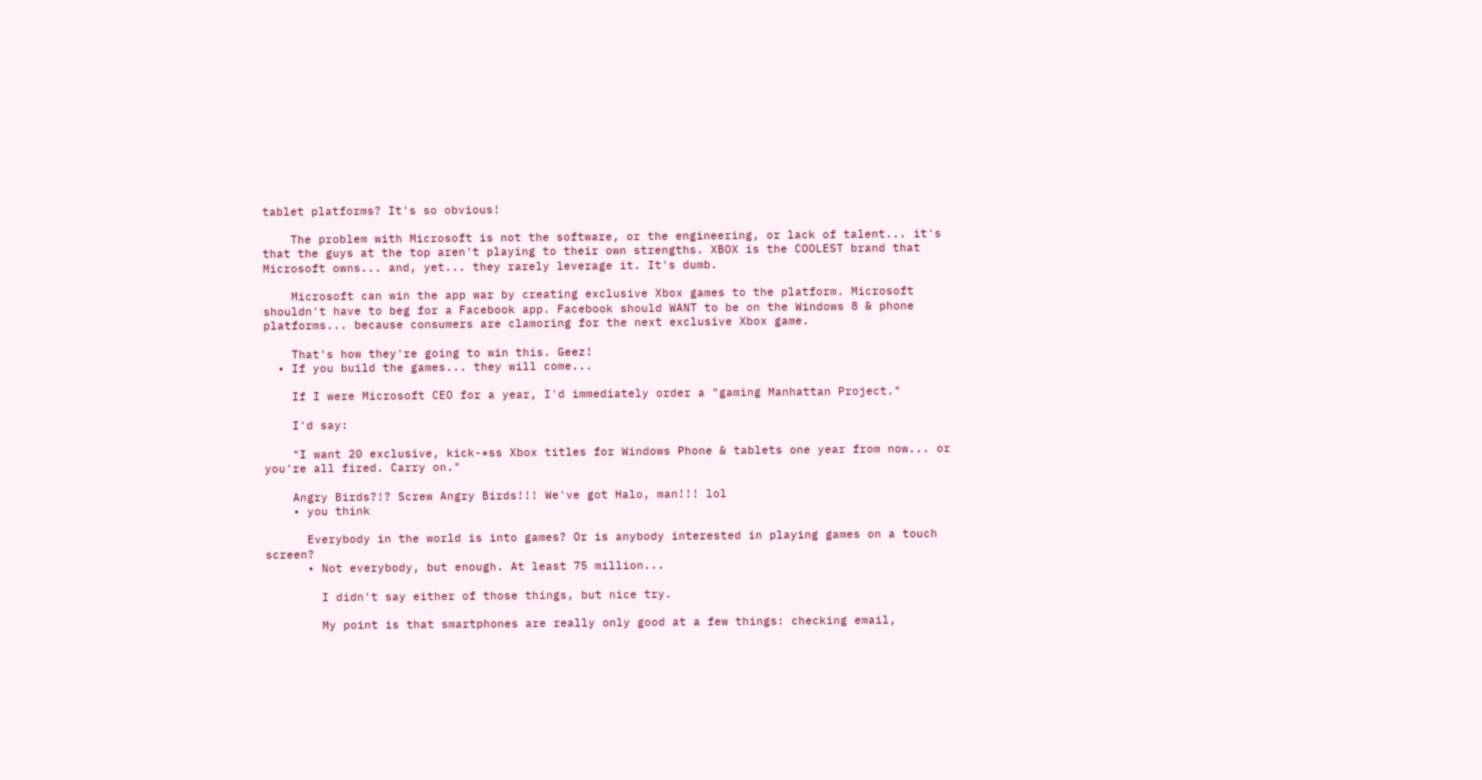tablet platforms? It's so obvious!

    The problem with Microsoft is not the software, or the engineering, or lack of talent... it's that the guys at the top aren't playing to their own strengths. XBOX is the COOLEST brand that Microsoft owns... and, yet... they rarely leverage it. It's dumb.

    Microsoft can win the app war by creating exclusive Xbox games to the platform. Microsoft shouldn't have to beg for a Facebook app. Facebook should WANT to be on the Windows 8 & phone platforms... because consumers are clamoring for the next exclusive Xbox game.

    That's how they're going to win this. Geez!
  • If you build the games... they will come...

    If I were Microsoft CEO for a year, I'd immediately order a "gaming Manhattan Project."

    I'd say:

    "I want 20 exclusive, kick-*ss Xbox titles for Windows Phone & tablets one year from now... or you're all fired. Carry on."

    Angry Birds?!? Screw Angry Birds!!! We've got Halo, man!!! lol
    • you think

      Everybody in the world is into games? Or is anybody interested in playing games on a touch screen?
      • Not everybody, but enough. At least 75 million...

        I didn't say either of those things, but nice try.

        My point is that smartphones are really only good at a few things: checking email,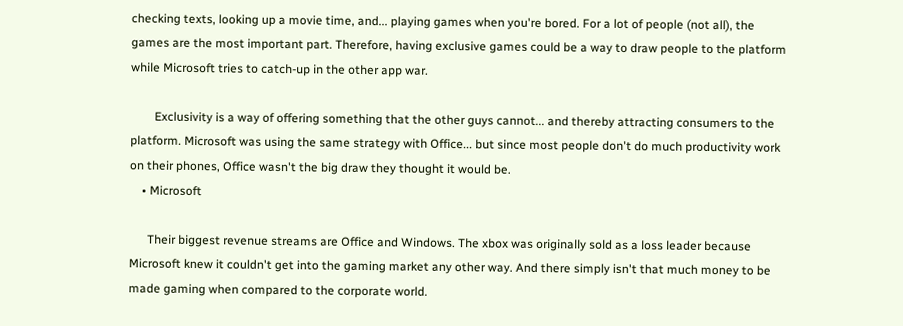checking texts, looking up a movie time, and... playing games when you're bored. For a lot of people (not all), the games are the most important part. Therefore, having exclusive games could be a way to draw people to the platform while Microsoft tries to catch-up in the other app war.

        Exclusivity is a way of offering something that the other guys cannot... and thereby attracting consumers to the platform. Microsoft was using the same strategy with Office... but since most people don't do much productivity work on their phones, Office wasn't the big draw they thought it would be.
    • Microsoft

      Their biggest revenue streams are Office and Windows. The xbox was originally sold as a loss leader because Microsoft knew it couldn't get into the gaming market any other way. And there simply isn't that much money to be made gaming when compared to the corporate world.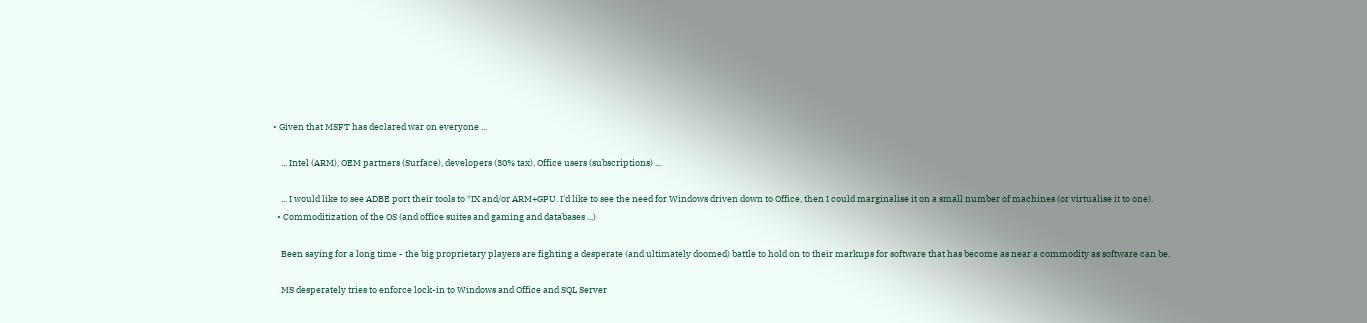• Given that MSFT has declared war on everyone ...

    ... Intel (ARM), OEM partners (Surface), developers (30% tax), Office users (subscriptions) ...

    ... I would like to see ADBE port their tools to *IX and/or ARM+GPU. I'd like to see the need for Windows driven down to Office, then I could marginalise it on a small number of machines (or virtualise it to one).
  • Commoditization of the OS (and office suites and gaming and databases ...)

    Been saying for a long time - the big proprietary players are fighting a desperate (and ultimately doomed) battle to hold on to their markups for software that has become as near a commodity as software can be.

    MS desperately tries to enforce lock-in to Windows and Office and SQL Server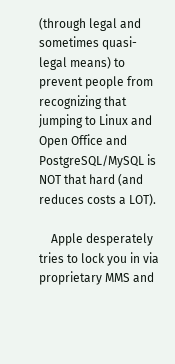(through legal and sometimes quasi-legal means) to prevent people from recognizing that jumping to Linux and Open Office and PostgreSQL/MySQL is NOT that hard (and reduces costs a LOT).

    Apple desperately tries to lock you in via proprietary MMS and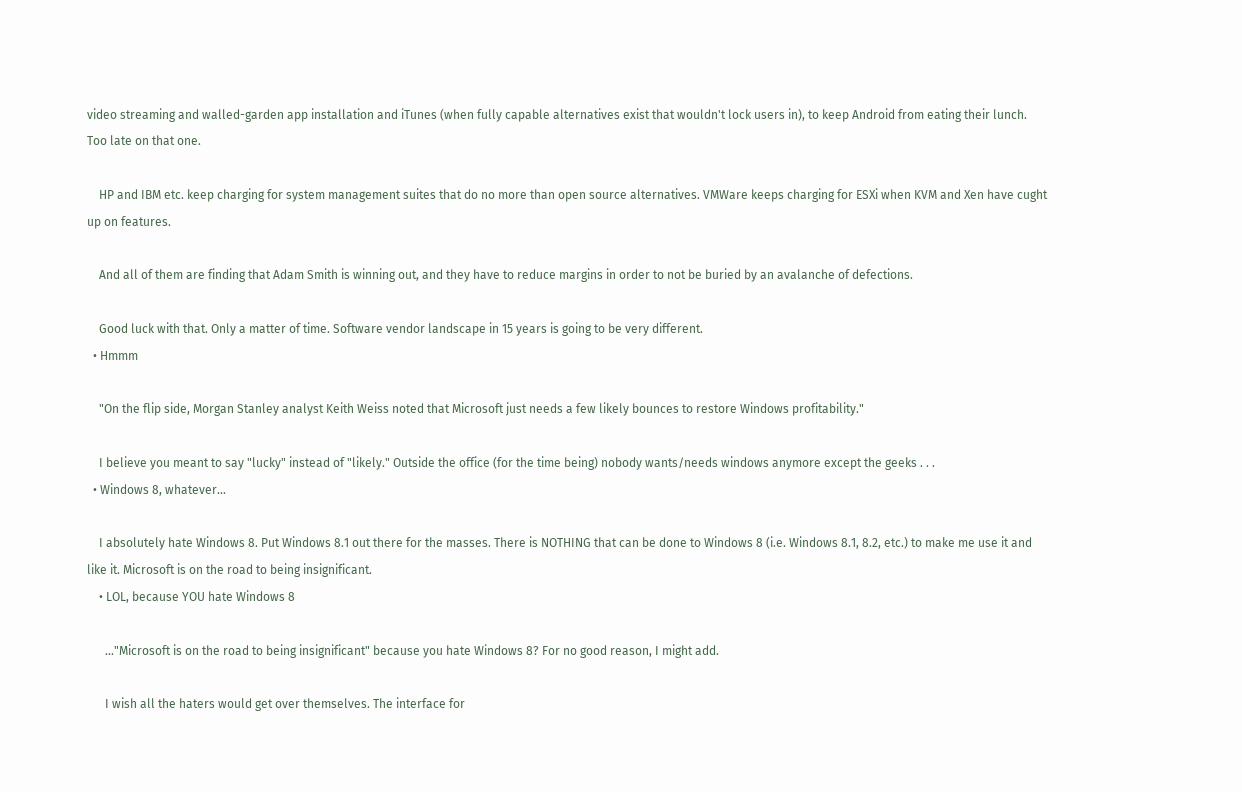video streaming and walled-garden app installation and iTunes (when fully capable alternatives exist that wouldn't lock users in), to keep Android from eating their lunch. Too late on that one.

    HP and IBM etc. keep charging for system management suites that do no more than open source alternatives. VMWare keeps charging for ESXi when KVM and Xen have cught up on features.

    And all of them are finding that Adam Smith is winning out, and they have to reduce margins in order to not be buried by an avalanche of defections.

    Good luck with that. Only a matter of time. Software vendor landscape in 15 years is going to be very different.
  • Hmmm

    "On the flip side, Morgan Stanley analyst Keith Weiss noted that Microsoft just needs a few likely bounces to restore Windows profitability."

    I believe you meant to say "lucky" instead of "likely." Outside the office (for the time being) nobody wants/needs windows anymore except the geeks . . .
  • Windows 8, whatever...

    I absolutely hate Windows 8. Put Windows 8.1 out there for the masses. There is NOTHING that can be done to Windows 8 (i.e. Windows 8.1, 8.2, etc.) to make me use it and like it. Microsoft is on the road to being insignificant.
    • LOL, because YOU hate Windows 8

      ..."Microsoft is on the road to being insignificant" because you hate Windows 8? For no good reason, I might add.

      I wish all the haters would get over themselves. The interface for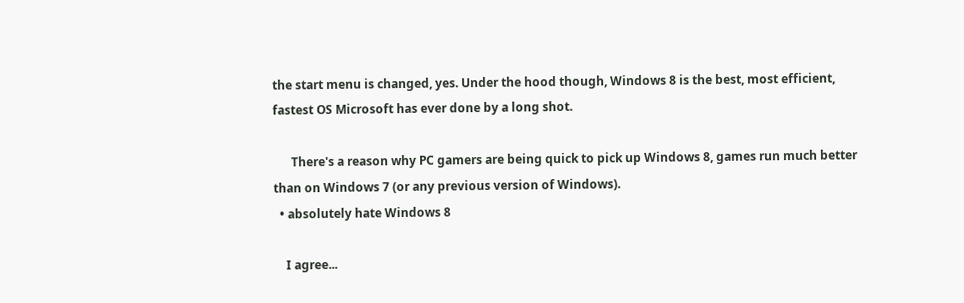the start menu is changed, yes. Under the hood though, Windows 8 is the best, most efficient, fastest OS Microsoft has ever done by a long shot.

      There's a reason why PC gamers are being quick to pick up Windows 8, games run much better than on Windows 7 (or any previous version of Windows).
  • absolutely hate Windows 8

    I agree...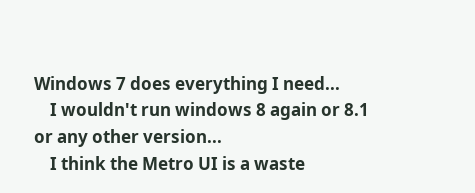Windows 7 does everything I need...
    I wouldn't run windows 8 again or 8.1 or any other version...
    I think the Metro UI is a waste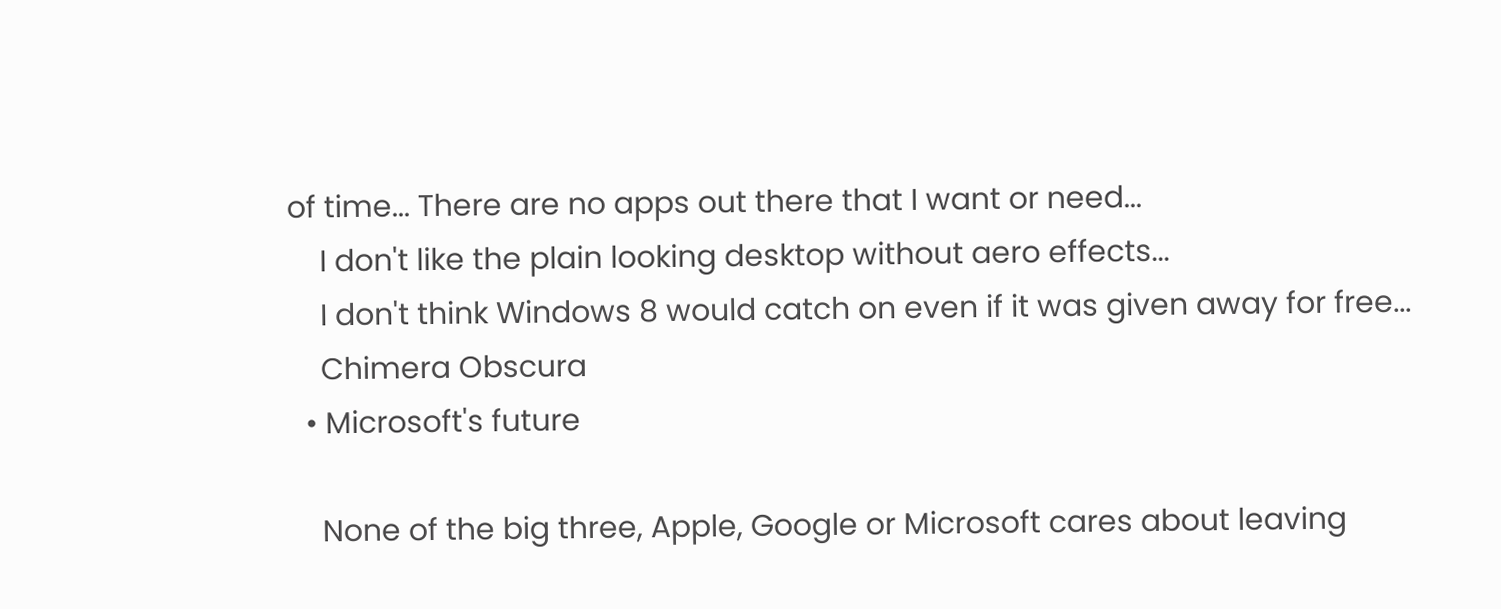of time... There are no apps out there that I want or need...
    I don't like the plain looking desktop without aero effects...
    I don't think Windows 8 would catch on even if it was given away for free...
    Chimera Obscura
  • Microsoft's future

    None of the big three, Apple, Google or Microsoft cares about leaving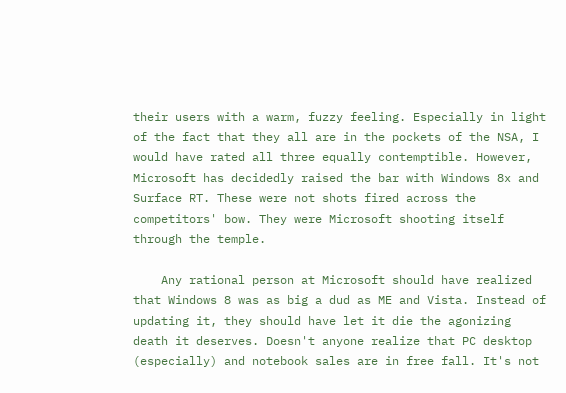their users with a warm, fuzzy feeling. Especially in light of the fact that they all are in the pockets of the NSA, I would have rated all three equally contemptible. However, Microsoft has decidedly raised the bar with Windows 8x and Surface RT. These were not shots fired across the competitors' bow. They were Microsoft shooting itself through the temple.

    Any rational person at Microsoft should have realized that Windows 8 was as big a dud as ME and Vista. Instead of updating it, they should have let it die the agonizing death it deserves. Doesn't anyone realize that PC desktop (especially) and notebook sales are in free fall. It's not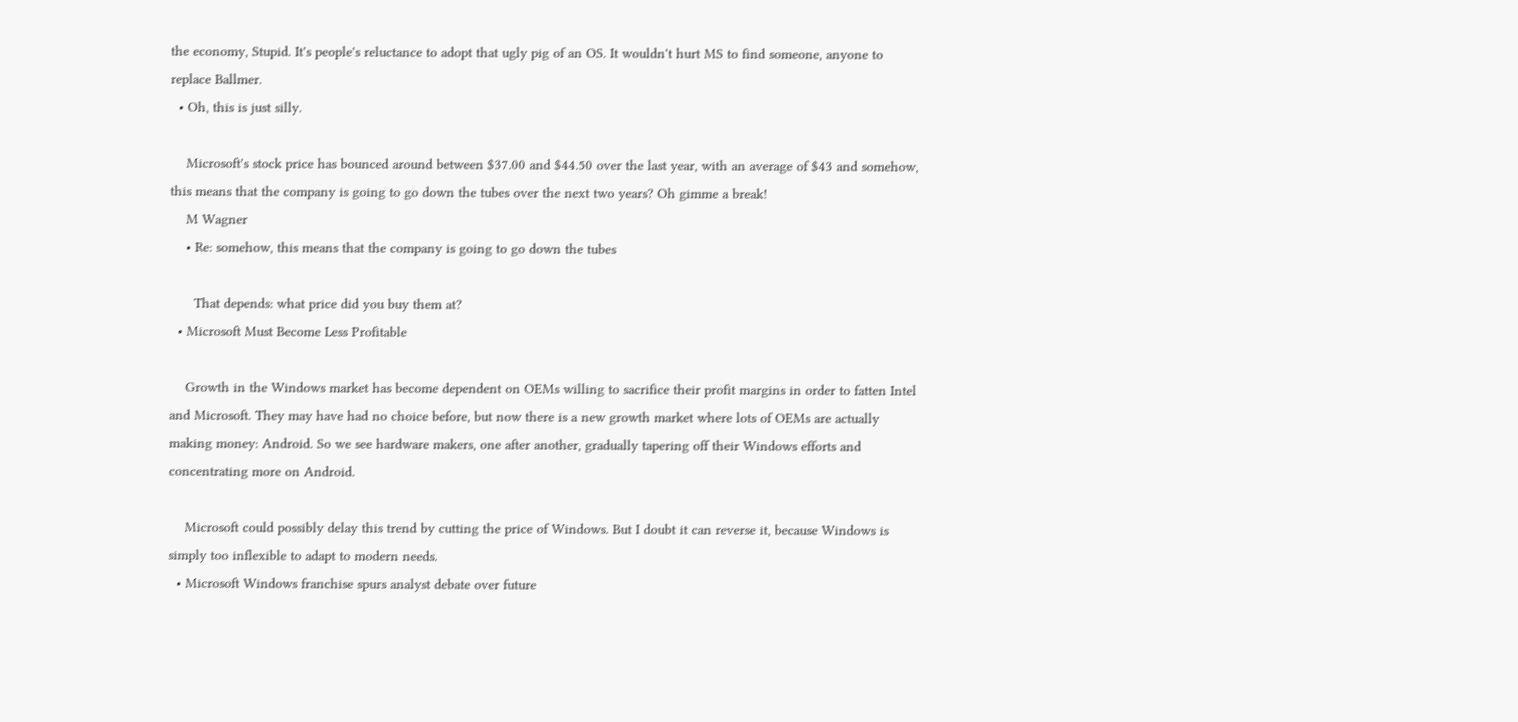the economy, Stupid. It's people's reluctance to adopt that ugly pig of an OS. It wouldn't hurt MS to find someone, anyone to replace Ballmer.
  • Oh, this is just silly.

    Microsoft's stock price has bounced around between $37.00 and $44.50 over the last year, with an average of $43 and somehow, this means that the company is going to go down the tubes over the next two years? Oh gimme a break!
    M Wagner
    • Re: somehow, this means that the company is going to go down the tubes

      That depends: what price did you buy them at?
  • Microsoft Must Become Less Profitable

    Growth in the Windows market has become dependent on OEMs willing to sacrifice their profit margins in order to fatten Intel and Microsoft. They may have had no choice before, but now there is a new growth market where lots of OEMs are actually making money: Android. So we see hardware makers, one after another, gradually tapering off their Windows efforts and concentrating more on Android.

    Microsoft could possibly delay this trend by cutting the price of Windows. But I doubt it can reverse it, because Windows is simply too inflexible to adapt to modern needs.
  • Microsoft Windows franchise spurs analyst debate over future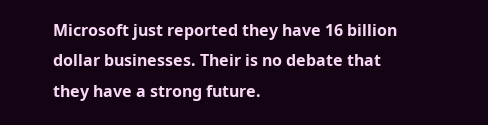Microsoft just reported they have 16 billion dollar businesses. Their is no debate that they have a strong future.